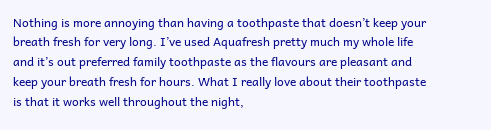Nothing is more annoying than having a toothpaste that doesn’t keep your breath fresh for very long. I’ve used Aquafresh pretty much my whole life and it’s out preferred family toothpaste as the flavours are pleasant and keep your breath fresh for hours. What I really love about their toothpaste is that it works well throughout the night,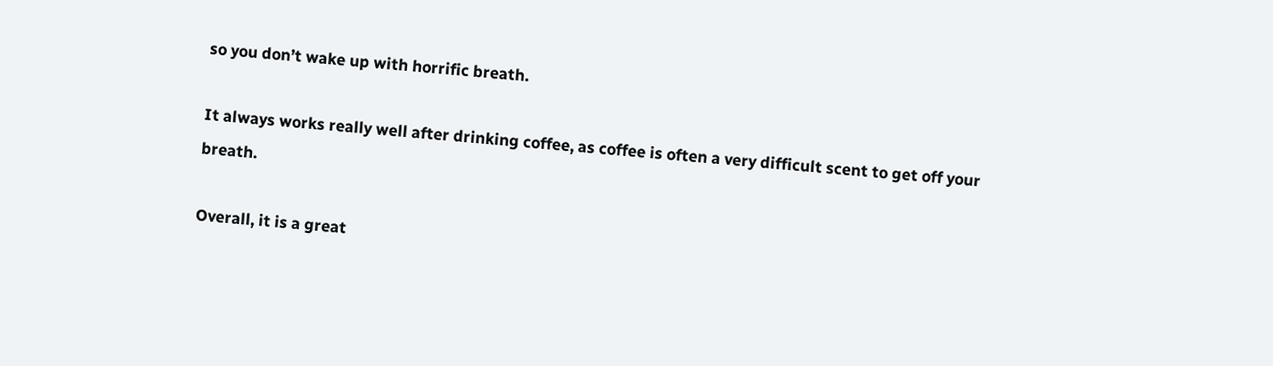so you don’t wake up with horrific breath.

It always works really well after drinking coffee, as coffee is often a very difficult scent to get off your breath.

Overall, it is a great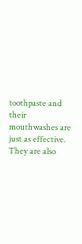toothpaste and their mouthwashes are just as effective. They are also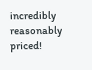incredibly reasonably priced!